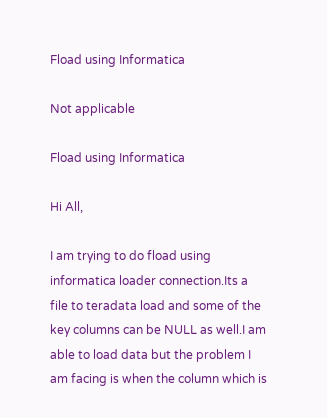Fload using Informatica

Not applicable

Fload using Informatica

Hi All,

I am trying to do fload using informatica loader connection.Its a file to teradata load and some of the key columns can be NULL as well.I am able to load data but the problem I am facing is when the column which is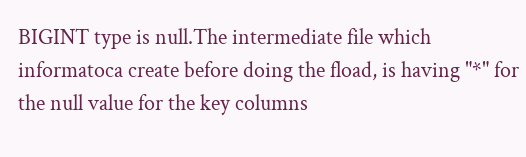BIGINT type is null.The intermediate file which informatoca create before doing the fload, is having "*" for the null value for the key columns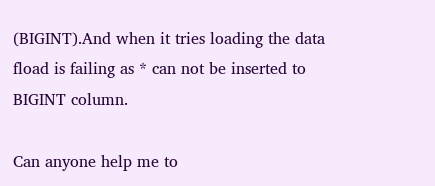(BIGINT).And when it tries loading the data fload is failing as * can not be inserted to BIGINT column.

Can anyone help me to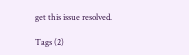get this issue resolved.

Tags (2)